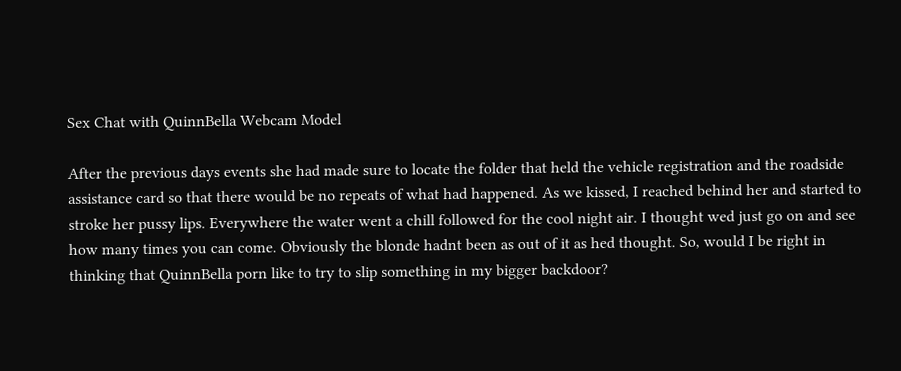Sex Chat with QuinnBella Webcam Model

After the previous days events she had made sure to locate the folder that held the vehicle registration and the roadside assistance card so that there would be no repeats of what had happened. As we kissed, I reached behind her and started to stroke her pussy lips. Everywhere the water went a chill followed for the cool night air. I thought wed just go on and see how many times you can come. Obviously the blonde hadnt been as out of it as hed thought. So, would I be right in thinking that QuinnBella porn like to try to slip something in my bigger backdoor?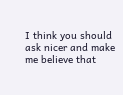I think you should ask nicer and make me believe that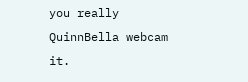you really QuinnBella webcam it.